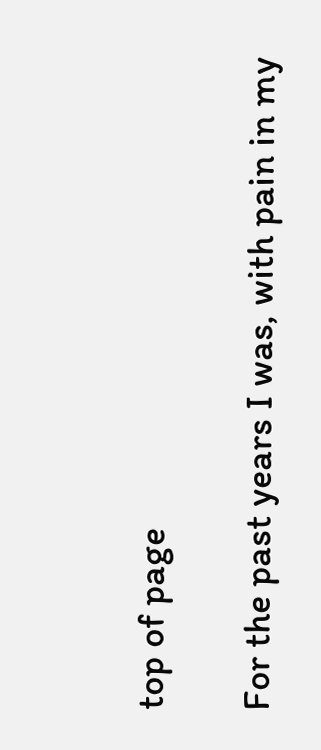top of page

For the past years I was, with pain in my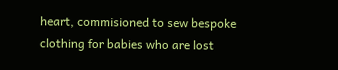heart, commisioned to sew bespoke clothing for babies who are lost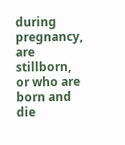during pregnancy, are stillborn, or who are born and die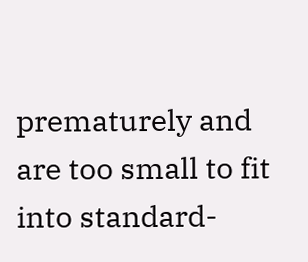prematurely and are too small to fit into standard-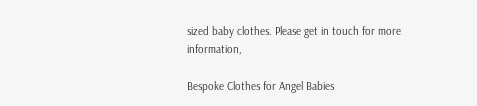sized baby clothes. Please get in touch for more information,

Bespoke Clothes for Angel Babies